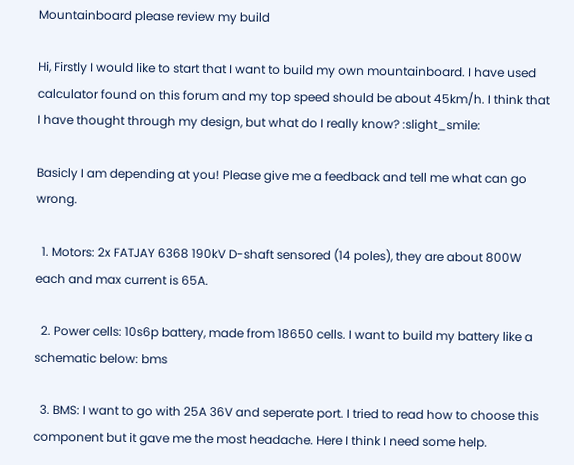Mountainboard please review my build

Hi, Firstly I would like to start that I want to build my own mountainboard. I have used calculator found on this forum and my top speed should be about 45km/h. I think that I have thought through my design, but what do I really know? :slight_smile:

Basicly I am depending at you! Please give me a feedback and tell me what can go wrong.

  1. Motors: 2x FATJAY 6368 190kV D-shaft sensored (14 poles), they are about 800W each and max current is 65A.

  2. Power cells: 10s6p battery, made from 18650 cells. I want to build my battery like a schematic below: bms

  3. BMS: I want to go with 25A 36V and seperate port. I tried to read how to choose this component but it gave me the most headache. Here I think I need some help.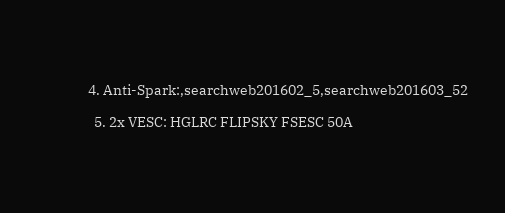4. Anti-Spark:,searchweb201602_5,searchweb201603_52

  5. 2x VESC: HGLRC FLIPSKY FSESC 50A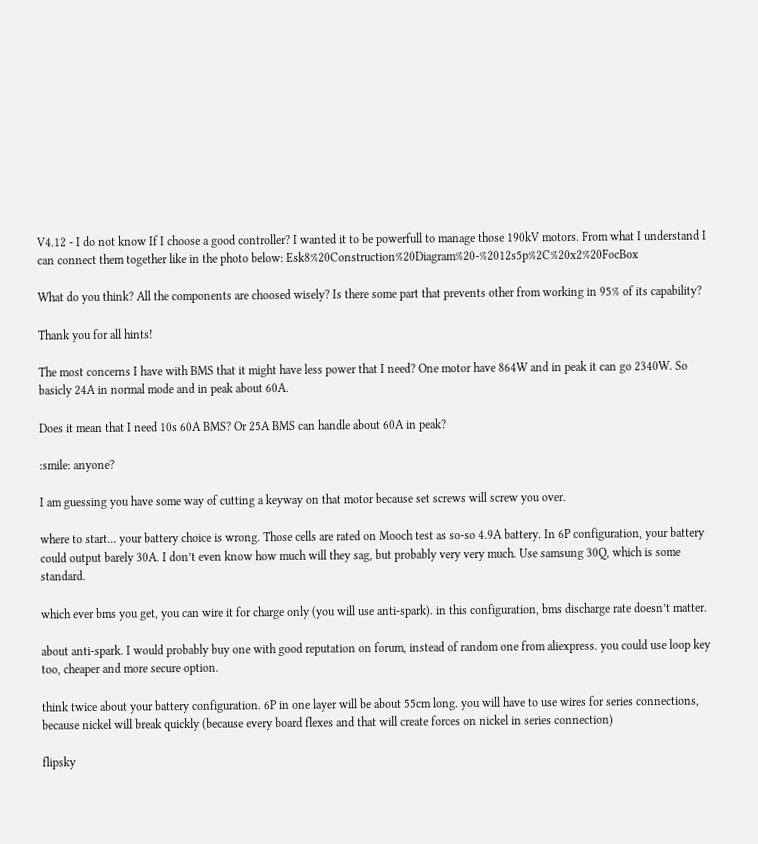V4.12 - I do not know If I choose a good controller? I wanted it to be powerfull to manage those 190kV motors. From what I understand I can connect them together like in the photo below: Esk8%20Construction%20Diagram%20-%2012s5p%2C%20x2%20FocBox

What do you think? All the components are choosed wisely? Is there some part that prevents other from working in 95% of its capability?

Thank you for all hints!

The most concerns I have with BMS that it might have less power that I need? One motor have 864W and in peak it can go 2340W. So basicly 24A in normal mode and in peak about 60A.

Does it mean that I need 10s 60A BMS? Or 25A BMS can handle about 60A in peak?

:smile: anyone?

I am guessing you have some way of cutting a keyway on that motor because set screws will screw you over.

where to start… your battery choice is wrong. Those cells are rated on Mooch test as so-so 4.9A battery. In 6P configuration, your battery could output barely 30A. I don’t even know how much will they sag, but probably very very much. Use samsung 30Q, which is some standard.

which ever bms you get, you can wire it for charge only (you will use anti-spark). in this configuration, bms discharge rate doesn’t matter.

about anti-spark. I would probably buy one with good reputation on forum, instead of random one from aliexpress. you could use loop key too, cheaper and more secure option.

think twice about your battery configuration. 6P in one layer will be about 55cm long. you will have to use wires for series connections, because nickel will break quickly (because every board flexes and that will create forces on nickel in series connection)

flipsky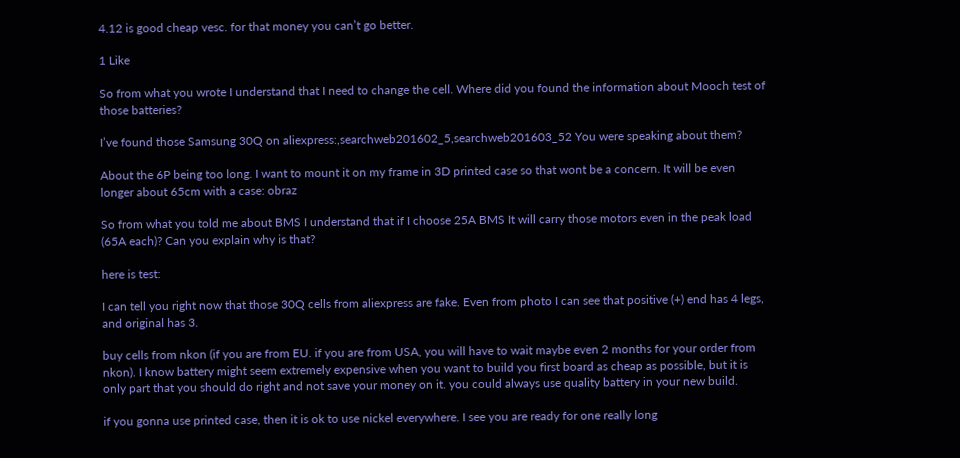4.12 is good cheap vesc. for that money you can’t go better.

1 Like

So from what you wrote I understand that I need to change the cell. Where did you found the information about Mooch test of those batteries?

I’ve found those Samsung 30Q on aliexpress:,searchweb201602_5,searchweb201603_52 You were speaking about them?

About the 6P being too long. I want to mount it on my frame in 3D printed case so that wont be a concern. It will be even longer about 65cm with a case: obraz

So from what you told me about BMS I understand that if I choose 25A BMS It will carry those motors even in the peak load (65A each)? Can you explain why is that?

here is test:

I can tell you right now that those 30Q cells from aliexpress are fake. Even from photo I can see that positive (+) end has 4 legs, and original has 3.

buy cells from nkon (if you are from EU. if you are from USA, you will have to wait maybe even 2 months for your order from nkon). I know battery might seem extremely expensive when you want to build you first board as cheap as possible, but it is only part that you should do right and not save your money on it. you could always use quality battery in your new build.

if you gonna use printed case, then it is ok to use nickel everywhere. I see you are ready for one really long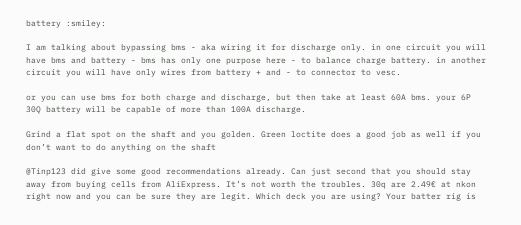battery :smiley:

I am talking about bypassing bms - aka wiring it for discharge only. in one circuit you will have bms and battery - bms has only one purpose here - to balance charge battery. in another circuit you will have only wires from battery + and - to connector to vesc.

or you can use bms for both charge and discharge, but then take at least 60A bms. your 6P 30Q battery will be capable of more than 100A discharge.

Grind a flat spot on the shaft and you golden. Green loctite does a good job as well if you don’t want to do anything on the shaft

@Tinp123 did give some good recommendations already. Can just second that you should stay away from buying cells from AliExpress. It’s not worth the troubles. 30q are 2.49€ at nkon right now and you can be sure they are legit. Which deck you are using? Your batter rig is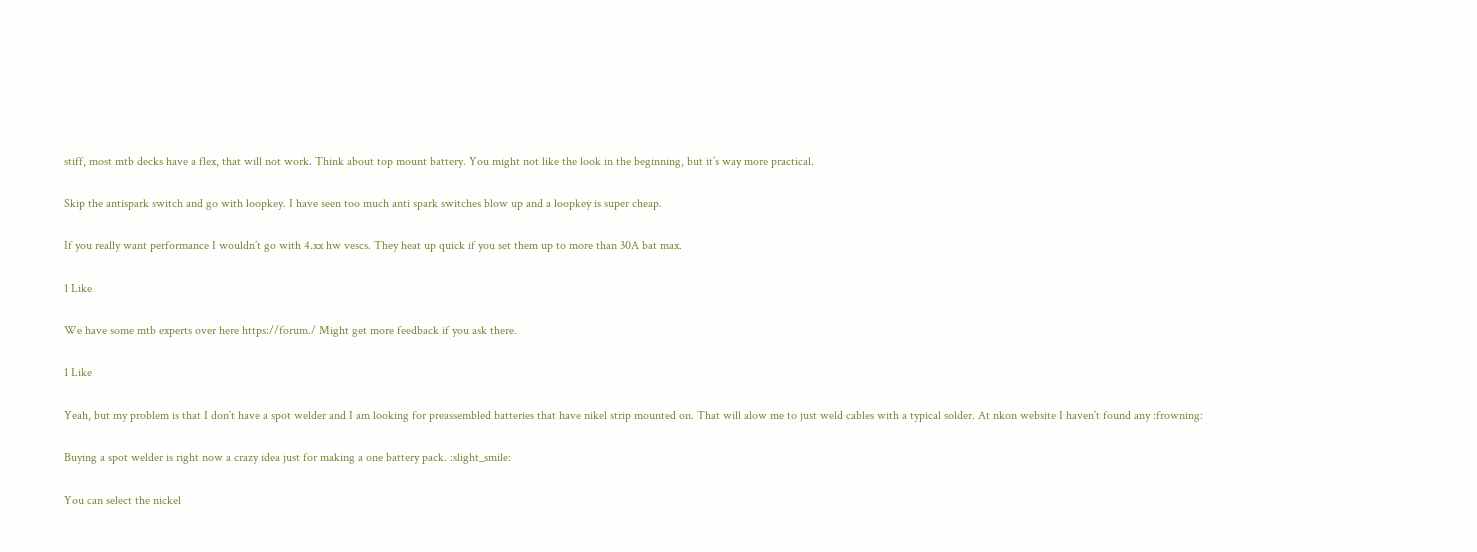stiff, most mtb decks have a flex, that will not work. Think about top mount battery. You might not like the look in the beginning, but it’s way more practical.

Skip the antispark switch and go with loopkey. I have seen too much anti spark switches blow up and a loopkey is super cheap.

If you really want performance I wouldn’t go with 4.xx hw vescs. They heat up quick if you set them up to more than 30A bat max.

1 Like

We have some mtb experts over here https://forum./ Might get more feedback if you ask there.

1 Like

Yeah, but my problem is that I don’t have a spot welder and I am looking for preassembled batteries that have nikel strip mounted on. That will alow me to just weld cables with a typical solder. At nkon website I haven’t found any :frowning:

Buying a spot welder is right now a crazy idea just for making a one battery pack. :slight_smile:

You can select the nickel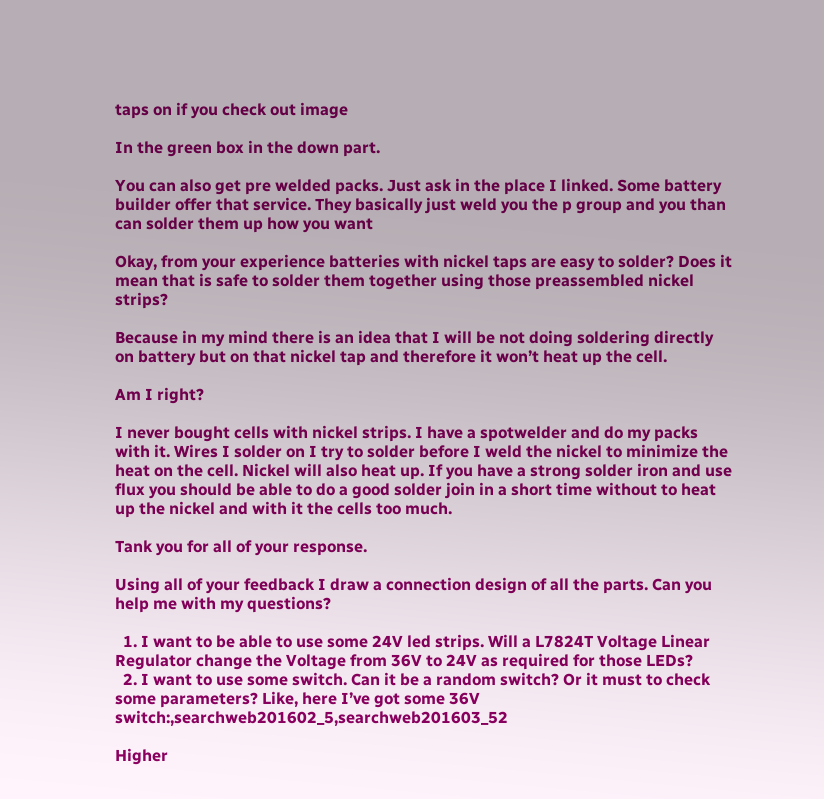taps on if you check out image

In the green box in the down part.

You can also get pre welded packs. Just ask in the place I linked. Some battery builder offer that service. They basically just weld you the p group and you than can solder them up how you want

Okay, from your experience batteries with nickel taps are easy to solder? Does it mean that is safe to solder them together using those preassembled nickel strips?

Because in my mind there is an idea that I will be not doing soldering directly on battery but on that nickel tap and therefore it won’t heat up the cell.

Am I right?

I never bought cells with nickel strips. I have a spotwelder and do my packs with it. Wires I solder on I try to solder before I weld the nickel to minimize the heat on the cell. Nickel will also heat up. If you have a strong solder iron and use flux you should be able to do a good solder join in a short time without to heat up the nickel and with it the cells too much.

Tank you for all of your response.

Using all of your feedback I draw a connection design of all the parts. Can you help me with my questions?

  1. I want to be able to use some 24V led strips. Will a L7824T Voltage Linear Regulator change the Voltage from 36V to 24V as required for those LEDs?
  2. I want to use some switch. Can it be a random switch? Or it must to check some parameters? Like, here I’ve got some 36V switch:,searchweb201602_5,searchweb201603_52

Higher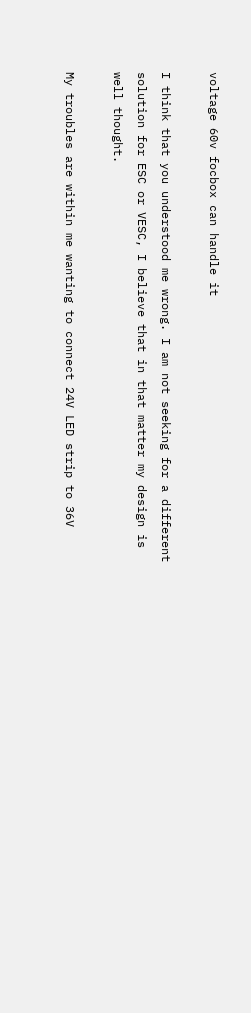voltage 60v focbox can handle it

I think that you understood me wrong. I am not seeking for a different solution for ESC or VESC, I believe that in that matter my design is well thought.

My troubles are within me wanting to connect 24V LED strip to 36V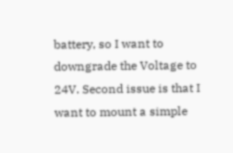battery, so I want to downgrade the Voltage to 24V. Second issue is that I want to mount a simple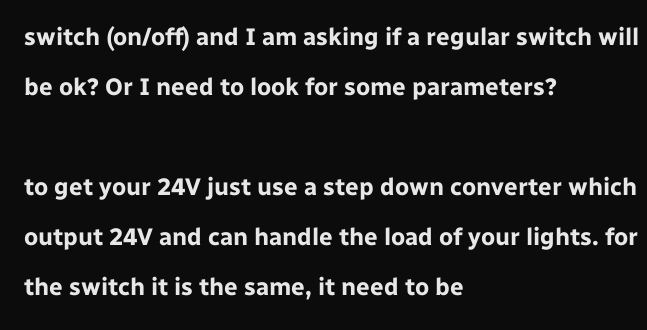switch (on/off) and I am asking if a regular switch will be ok? Or I need to look for some parameters?

to get your 24V just use a step down converter which output 24V and can handle the load of your lights. for the switch it is the same, it need to be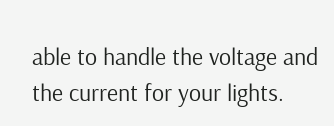able to handle the voltage and the current for your lights.